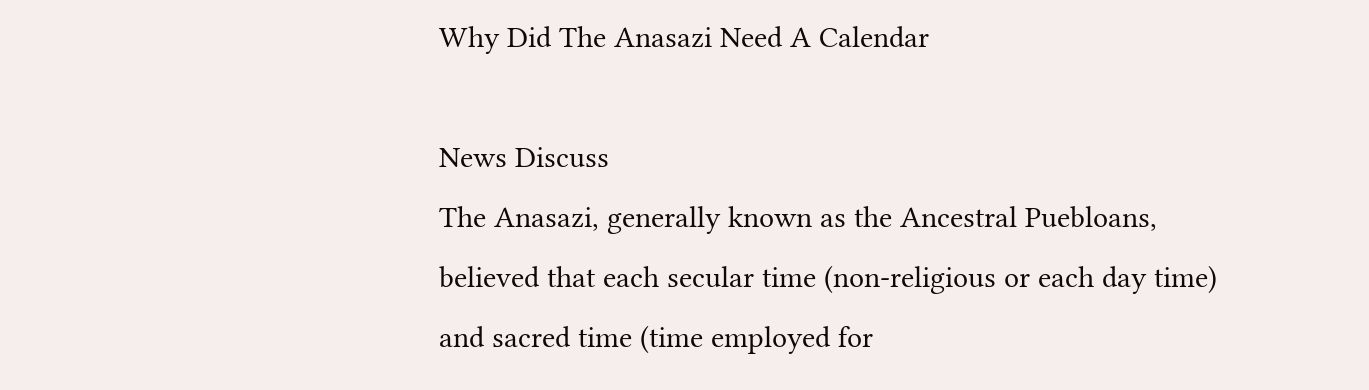Why Did The Anasazi Need A Calendar

News Discuss
The Anasazi, generally known as the Ancestral Puebloans, believed that each secular time (non-religious or each day time) and sacred time (time employed for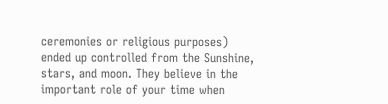ceremonies or religious purposes) ended up controlled from the Sunshine, stars, and moon. They believe in the important role of your time when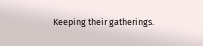Keeping their gatherings.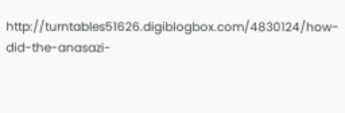http://turntables51626.digiblogbox.com/4830124/how-did-the-anasazi-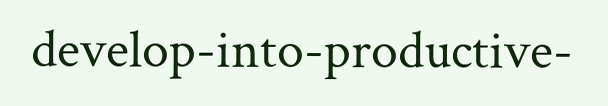develop-into-productive-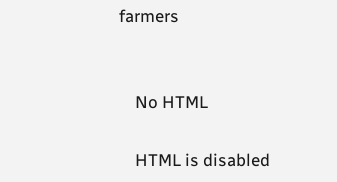farmers


    No HTML

    HTML is disabled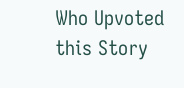Who Upvoted this Story